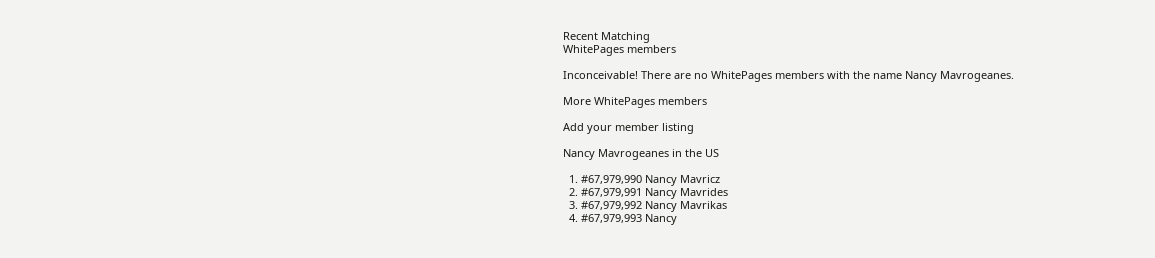Recent Matching
WhitePages members

Inconceivable! There are no WhitePages members with the name Nancy Mavrogeanes.

More WhitePages members

Add your member listing

Nancy Mavrogeanes in the US

  1. #67,979,990 Nancy Mavricz
  2. #67,979,991 Nancy Mavrides
  3. #67,979,992 Nancy Mavrikas
  4. #67,979,993 Nancy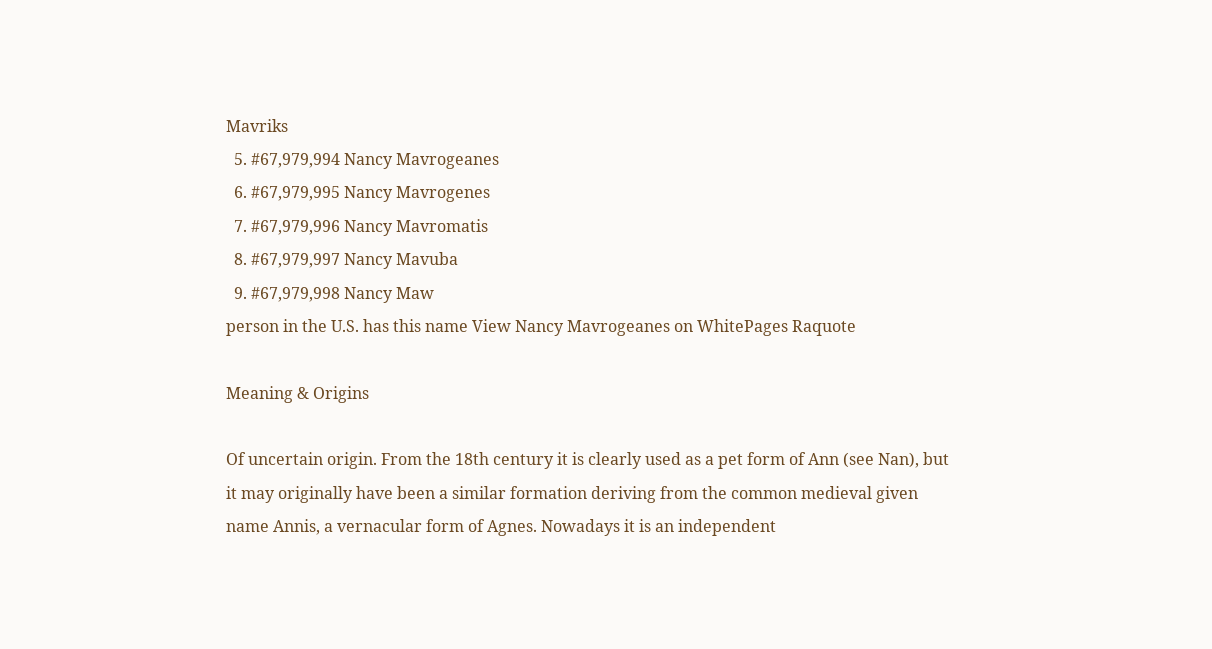Mavriks
  5. #67,979,994 Nancy Mavrogeanes
  6. #67,979,995 Nancy Mavrogenes
  7. #67,979,996 Nancy Mavromatis
  8. #67,979,997 Nancy Mavuba
  9. #67,979,998 Nancy Maw
person in the U.S. has this name View Nancy Mavrogeanes on WhitePages Raquote

Meaning & Origins

Of uncertain origin. From the 18th century it is clearly used as a pet form of Ann (see Nan), but it may originally have been a similar formation deriving from the common medieval given name Annis, a vernacular form of Agnes. Nowadays it is an independent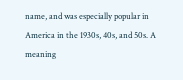name, and was especially popular in America in the 1930s, 40s, and 50s. A meaning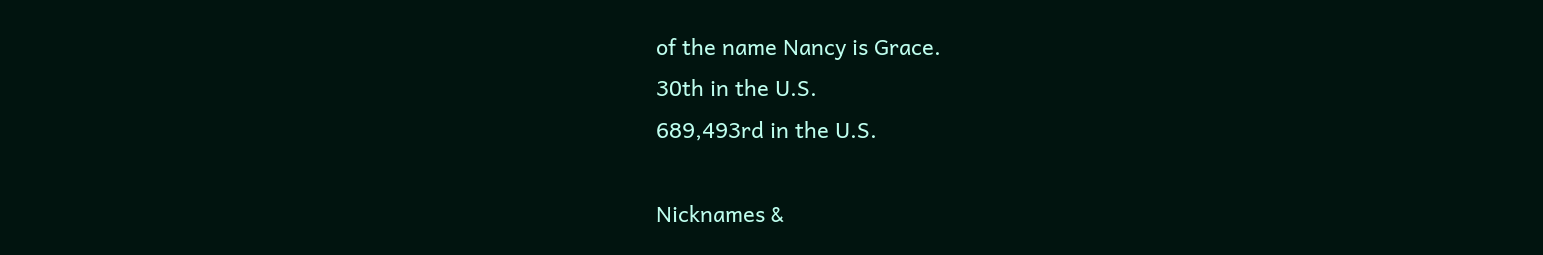of the name Nancy is Grace.
30th in the U.S.
689,493rd in the U.S.

Nicknames &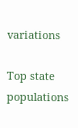variations

Top state populations